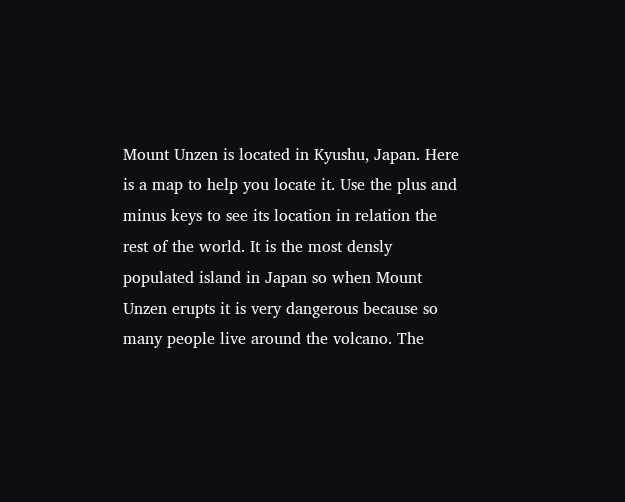Mount Unzen is located in Kyushu, Japan. Here is a map to help you locate it. Use the plus and minus keys to see its location in relation the rest of the world. It is the most densly populated island in Japan so when Mount Unzen erupts it is very dangerous because so many people live around the volcano. The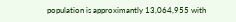population is approximantly 13,064,955 with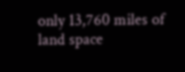only 13,760 miles of land space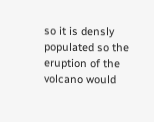so it is densly populated so the eruption of the volcano would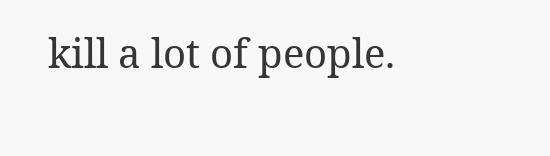kill a lot of people.